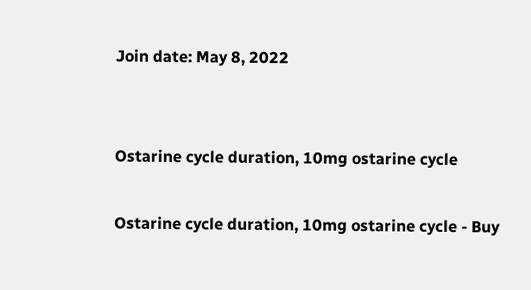Join date: May 8, 2022


Ostarine cycle duration, 10mg ostarine cycle

Ostarine cycle duration, 10mg ostarine cycle - Buy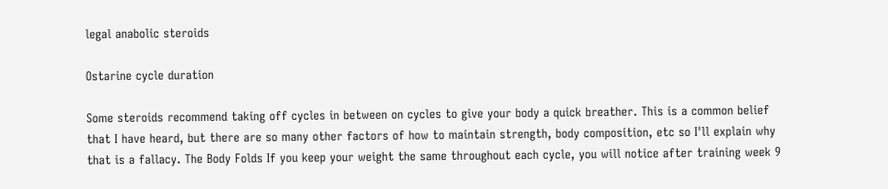legal anabolic steroids

Ostarine cycle duration

Some steroids recommend taking off cycles in between on cycles to give your body a quick breather. This is a common belief that I have heard, but there are so many other factors of how to maintain strength, body composition, etc so I'll explain why that is a fallacy. The Body Folds If you keep your weight the same throughout each cycle, you will notice after training week 9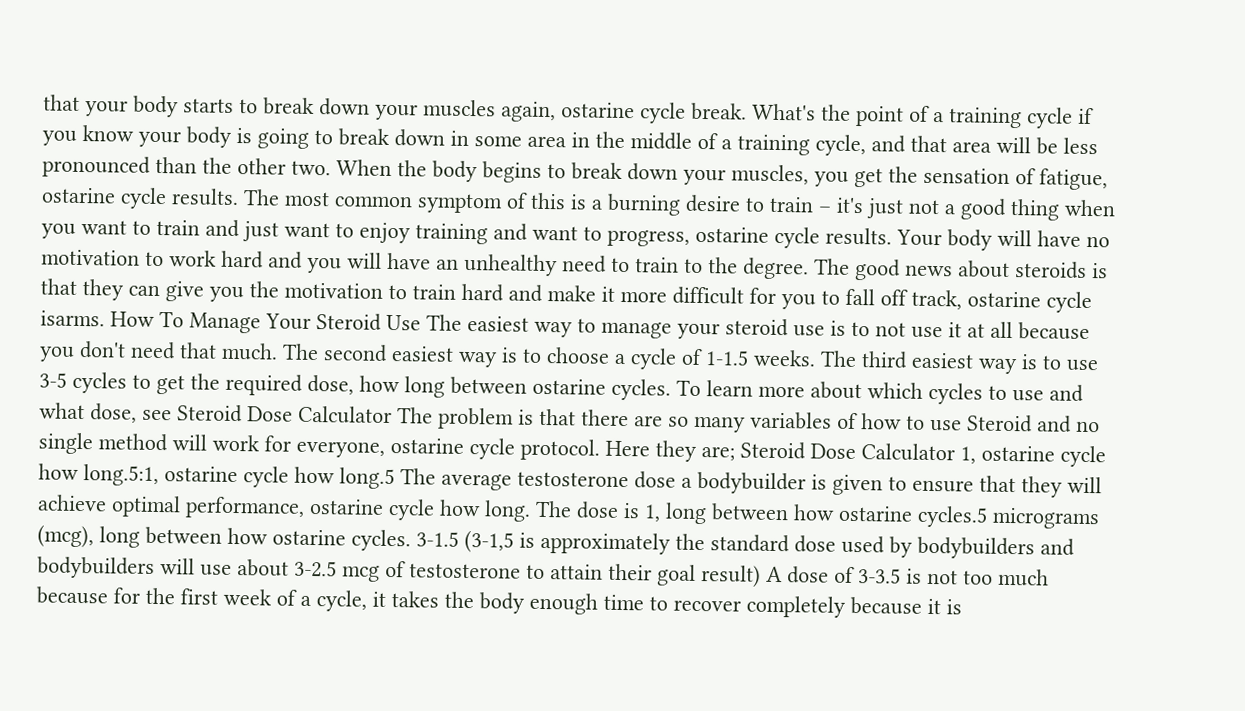that your body starts to break down your muscles again, ostarine cycle break. What's the point of a training cycle if you know your body is going to break down in some area in the middle of a training cycle, and that area will be less pronounced than the other two. When the body begins to break down your muscles, you get the sensation of fatigue, ostarine cycle results. The most common symptom of this is a burning desire to train – it's just not a good thing when you want to train and just want to enjoy training and want to progress, ostarine cycle results. Your body will have no motivation to work hard and you will have an unhealthy need to train to the degree. The good news about steroids is that they can give you the motivation to train hard and make it more difficult for you to fall off track, ostarine cycle isarms. How To Manage Your Steroid Use The easiest way to manage your steroid use is to not use it at all because you don't need that much. The second easiest way is to choose a cycle of 1-1.5 weeks. The third easiest way is to use 3-5 cycles to get the required dose, how long between ostarine cycles. To learn more about which cycles to use and what dose, see Steroid Dose Calculator The problem is that there are so many variables of how to use Steroid and no single method will work for everyone, ostarine cycle protocol. Here they are; Steroid Dose Calculator 1, ostarine cycle how long.5:1, ostarine cycle how long.5 The average testosterone dose a bodybuilder is given to ensure that they will achieve optimal performance, ostarine cycle how long. The dose is 1, long between how ostarine cycles.5 micrograms (mcg), long between how ostarine cycles. 3-1.5 (3-1,5 is approximately the standard dose used by bodybuilders and bodybuilders will use about 3-2.5 mcg of testosterone to attain their goal result) A dose of 3-3.5 is not too much because for the first week of a cycle, it takes the body enough time to recover completely because it is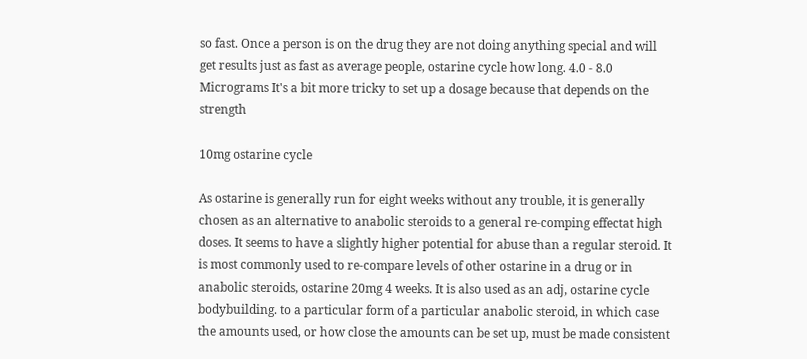so fast. Once a person is on the drug they are not doing anything special and will get results just as fast as average people, ostarine cycle how long. 4.0 - 8.0 Micrograms It's a bit more tricky to set up a dosage because that depends on the strength

10mg ostarine cycle

As ostarine is generally run for eight weeks without any trouble, it is generally chosen as an alternative to anabolic steroids to a general re-comping effectat high doses. It seems to have a slightly higher potential for abuse than a regular steroid. It is most commonly used to re-compare levels of other ostarine in a drug or in anabolic steroids, ostarine 20mg 4 weeks. It is also used as an adj, ostarine cycle bodybuilding. to a particular form of a particular anabolic steroid, in which case the amounts used, or how close the amounts can be set up, must be made consistent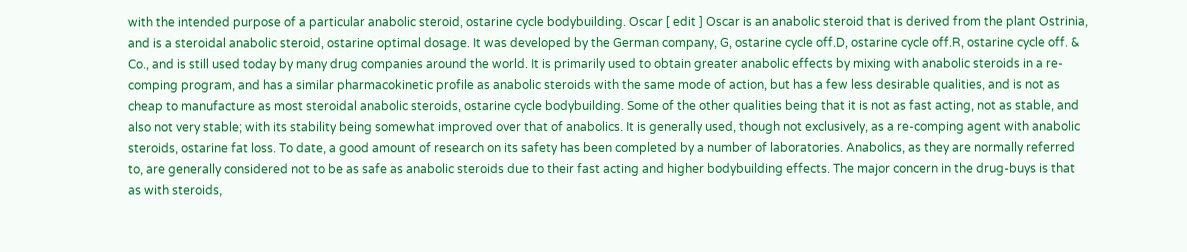with the intended purpose of a particular anabolic steroid, ostarine cycle bodybuilding. Oscar [ edit ] Oscar is an anabolic steroid that is derived from the plant Ostrinia, and is a steroidal anabolic steroid, ostarine optimal dosage. It was developed by the German company, G, ostarine cycle off.D, ostarine cycle off.R, ostarine cycle off. & Co., and is still used today by many drug companies around the world. It is primarily used to obtain greater anabolic effects by mixing with anabolic steroids in a re-comping program, and has a similar pharmacokinetic profile as anabolic steroids with the same mode of action, but has a few less desirable qualities, and is not as cheap to manufacture as most steroidal anabolic steroids, ostarine cycle bodybuilding. Some of the other qualities being that it is not as fast acting, not as stable, and also not very stable; with its stability being somewhat improved over that of anabolics. It is generally used, though not exclusively, as a re-comping agent with anabolic steroids, ostarine fat loss. To date, a good amount of research on its safety has been completed by a number of laboratories. Anabolics, as they are normally referred to, are generally considered not to be as safe as anabolic steroids due to their fast acting and higher bodybuilding effects. The major concern in the drug-buys is that as with steroids,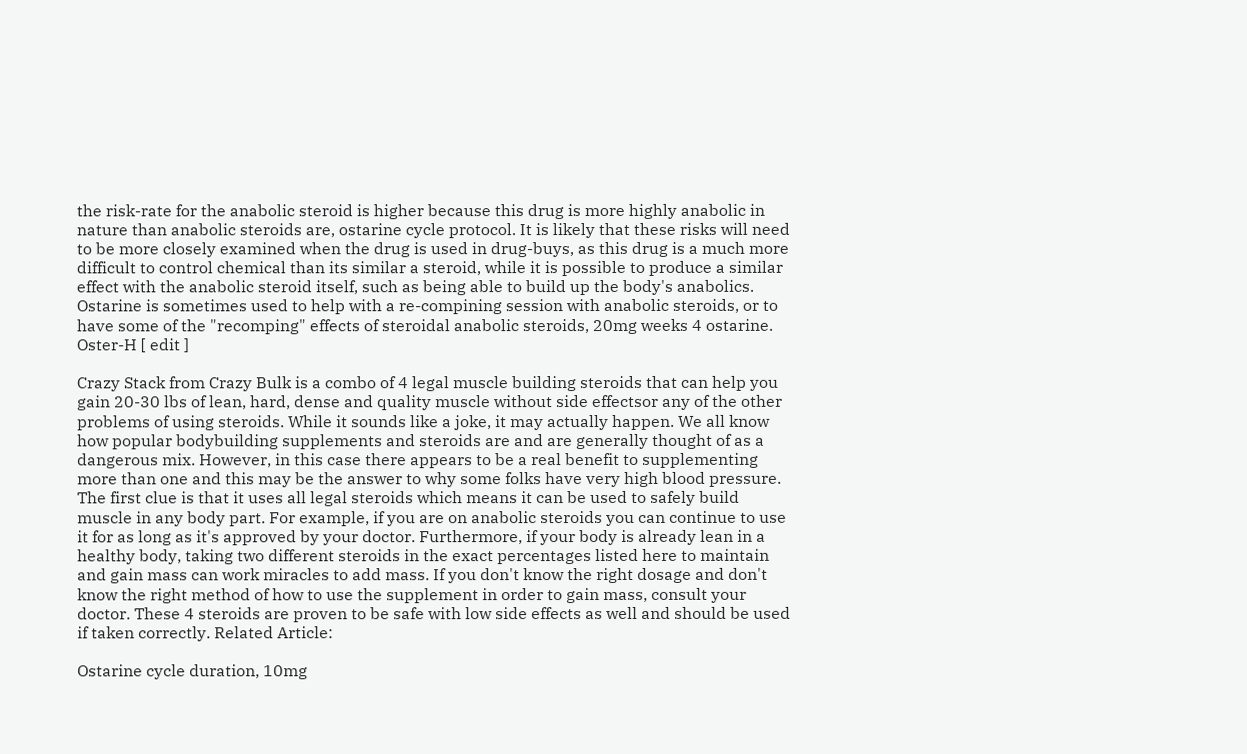the risk-rate for the anabolic steroid is higher because this drug is more highly anabolic in nature than anabolic steroids are, ostarine cycle protocol. It is likely that these risks will need to be more closely examined when the drug is used in drug-buys, as this drug is a much more difficult to control chemical than its similar a steroid, while it is possible to produce a similar effect with the anabolic steroid itself, such as being able to build up the body's anabolics. Ostarine is sometimes used to help with a re-compining session with anabolic steroids, or to have some of the "recomping" effects of steroidal anabolic steroids, 20mg weeks 4 ostarine. Oster-H [ edit ]

Crazy Stack from Crazy Bulk is a combo of 4 legal muscle building steroids that can help you gain 20-30 lbs of lean, hard, dense and quality muscle without side effectsor any of the other problems of using steroids. While it sounds like a joke, it may actually happen. We all know how popular bodybuilding supplements and steroids are and are generally thought of as a dangerous mix. However, in this case there appears to be a real benefit to supplementing more than one and this may be the answer to why some folks have very high blood pressure. The first clue is that it uses all legal steroids which means it can be used to safely build muscle in any body part. For example, if you are on anabolic steroids you can continue to use it for as long as it's approved by your doctor. Furthermore, if your body is already lean in a healthy body, taking two different steroids in the exact percentages listed here to maintain and gain mass can work miracles to add mass. If you don't know the right dosage and don't know the right method of how to use the supplement in order to gain mass, consult your doctor. These 4 steroids are proven to be safe with low side effects as well and should be used if taken correctly. Related Article:

Ostarine cycle duration, 10mg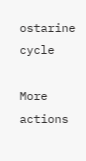ostarine cycle

More actions